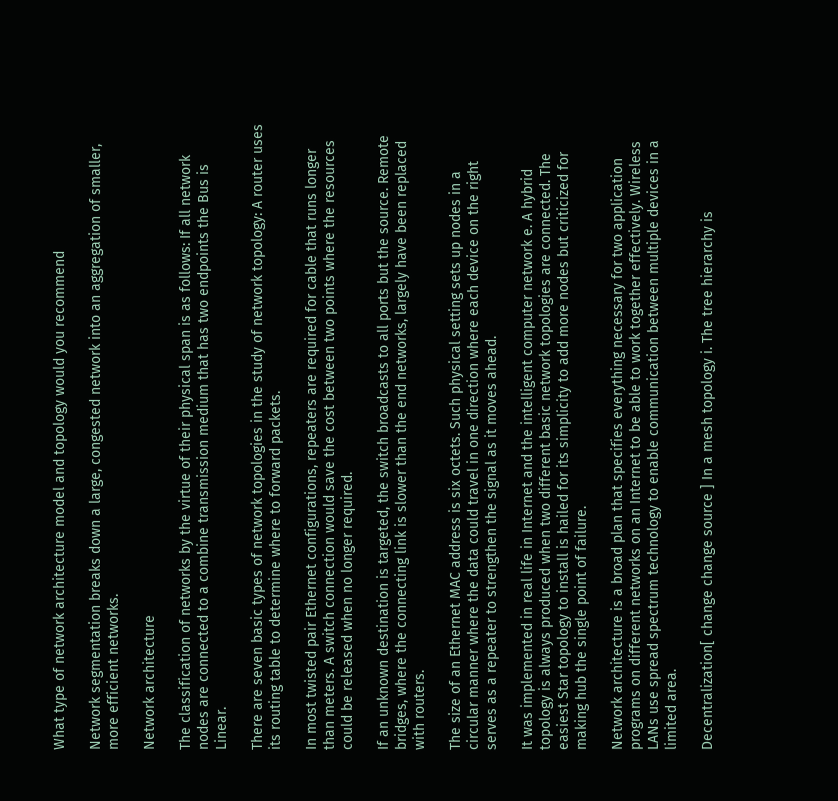What type of network architecture model and topology would you recommend

Network segmentation breaks down a large, congested network into an aggregation of smaller, more efficient networks.

Network architecture

The classification of networks by the virtue of their physical span is as follows: If all network nodes are connected to a combine transmission medium that has two endpoints the Bus is Linear.

There are seven basic types of network topologies in the study of network topology: A router uses its routing table to determine where to forward packets.

In most twisted pair Ethernet configurations, repeaters are required for cable that runs longer than meters. A switch connection would save the cost between two points where the resources could be released when no longer required.

If an unknown destination is targeted, the switch broadcasts to all ports but the source. Remote bridges, where the connecting link is slower than the end networks, largely have been replaced with routers.

The size of an Ethernet MAC address is six octets. Such physical setting sets up nodes in a circular manner where the data could travel in one direction where each device on the right serves as a repeater to strengthen the signal as it moves ahead.

It was implemented in real life in Internet and the intelligent computer network e. A hybrid topology is always produced when two different basic network topologies are connected. The easiest Star topology to install is hailed for its simplicity to add more nodes but criticized for making hub the single point of failure.

Network architecture is a broad plan that specifies everything necessary for two application programs on different networks on an Internet to be able to work together effectively. Wireless LANs use spread spectrum technology to enable communication between multiple devices in a limited area.

Decentralization[ change change source ] In a mesh topology i. The tree hierarchy is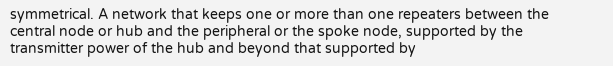symmetrical. A network that keeps one or more than one repeaters between the central node or hub and the peripheral or the spoke node, supported by the transmitter power of the hub and beyond that supported by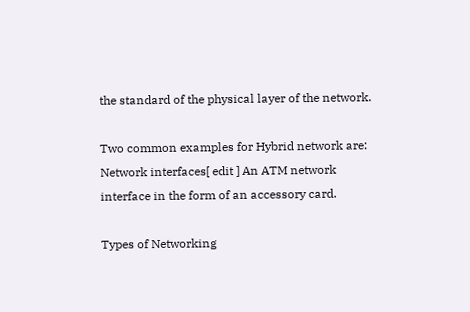the standard of the physical layer of the network.

Two common examples for Hybrid network are: Network interfaces[ edit ] An ATM network interface in the form of an accessory card.

Types of Networking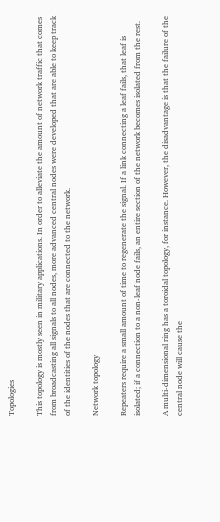Topologies

This topology is mostly seen in military applications. In order to alleviate the amount of network traffic that comes from broadcasting all signals to all nodes, more advanced central nodes were developed that are able to keep track of the identities of the nodes that are connected to the network.

Network topology

Repeaters require a small amount of time to regenerate the signal. If a link connecting a leaf fails, that leaf is isolated; if a connection to a non-leaf node fails, an entire section of the network becomes isolated from the rest.

A multi-dimensional ring has a toroidal topology, for instance. However, the disadvantage is that the failure of the central node will cause the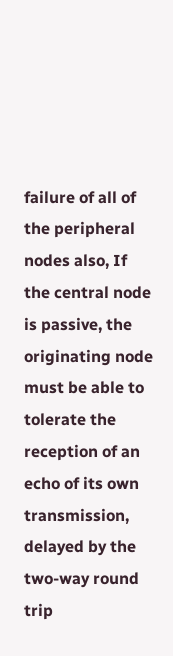failure of all of the peripheral nodes also, If the central node is passive, the originating node must be able to tolerate the reception of an echo of its own transmission, delayed by the two-way round trip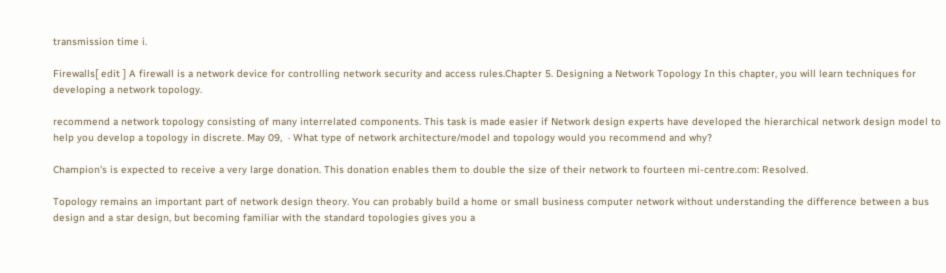transmission time i.

Firewalls[ edit ] A firewall is a network device for controlling network security and access rules.Chapter 5. Designing a Network Topology In this chapter, you will learn techniques for developing a network topology.

recommend a network topology consisting of many interrelated components. This task is made easier if Network design experts have developed the hierarchical network design model to help you develop a topology in discrete. May 09,  · What type of network architecture/model and topology would you recommend and why?

Champion's is expected to receive a very large donation. This donation enables them to double the size of their network to fourteen mi-centre.com: Resolved.

Topology remains an important part of network design theory. You can probably build a home or small business computer network without understanding the difference between a bus design and a star design, but becoming familiar with the standard topologies gives you a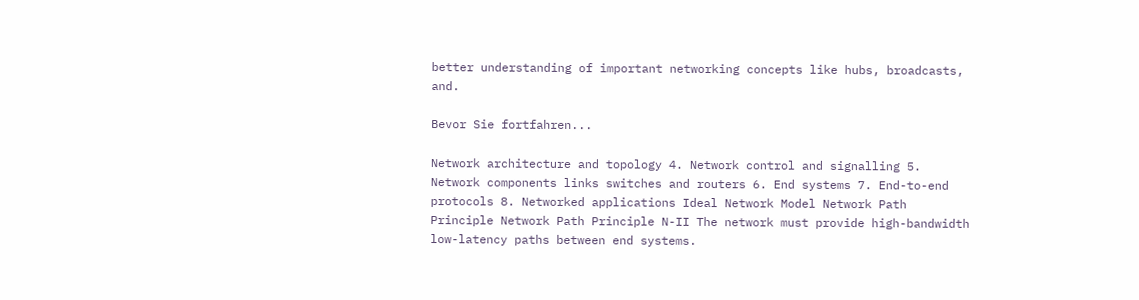better understanding of important networking concepts like hubs, broadcasts, and.

Bevor Sie fortfahren...

Network architecture and topology 4. Network control and signalling 5. Network components links switches and routers 6. End systems 7. End-to-end protocols 8. Networked applications Ideal Network Model Network Path Principle Network Path Principle N-II The network must provide high-bandwidth low-latency paths between end systems.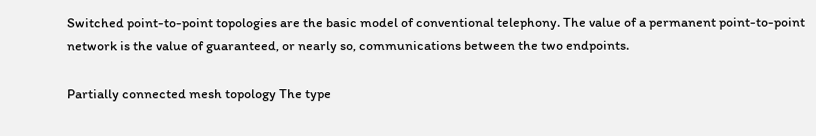Switched point-to-point topologies are the basic model of conventional telephony. The value of a permanent point-to-point network is the value of guaranteed, or nearly so, communications between the two endpoints.

Partially connected mesh topology The type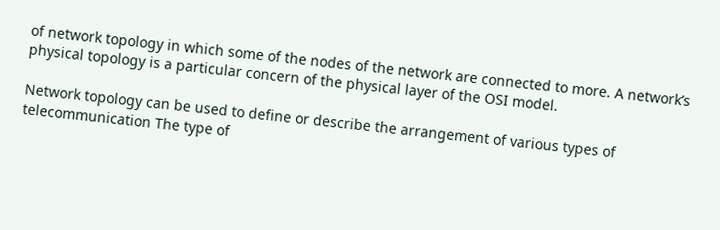of network topology in which some of the nodes of the network are connected to more. A network’s physical topology is a particular concern of the physical layer of the OSI model.

Network topology can be used to define or describe the arrangement of various types of telecommunication The type of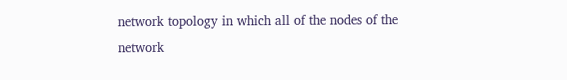network topology in which all of the nodes of the network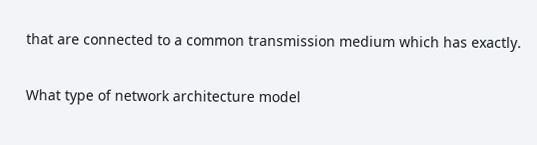that are connected to a common transmission medium which has exactly.

What type of network architecture model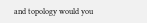and topology would you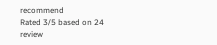recommend
Rated 3/5 based on 24 review